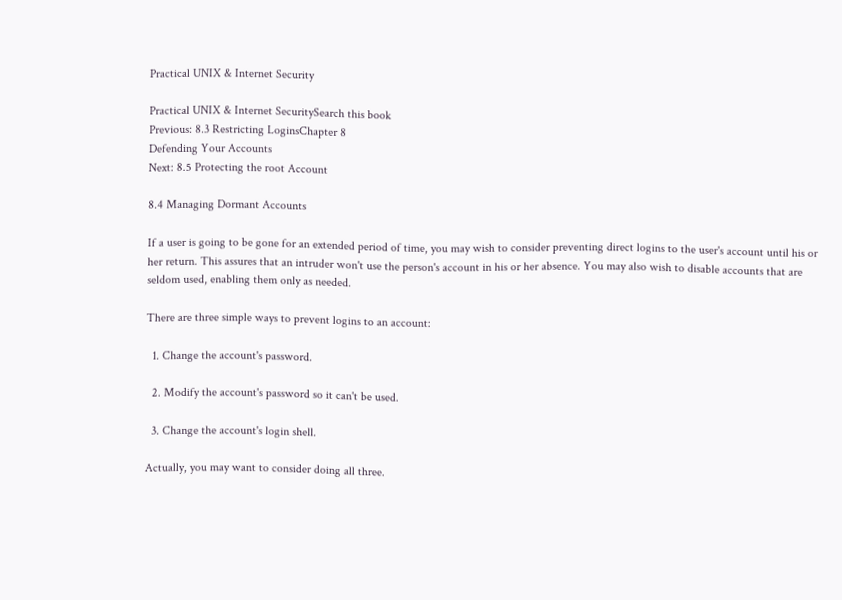Practical UNIX & Internet Security

Practical UNIX & Internet SecuritySearch this book
Previous: 8.3 Restricting LoginsChapter 8
Defending Your Accounts
Next: 8.5 Protecting the root Account

8.4 Managing Dormant Accounts

If a user is going to be gone for an extended period of time, you may wish to consider preventing direct logins to the user's account until his or her return. This assures that an intruder won't use the person's account in his or her absence. You may also wish to disable accounts that are seldom used, enabling them only as needed.

There are three simple ways to prevent logins to an account:

  1. Change the account's password.

  2. Modify the account's password so it can't be used.

  3. Change the account's login shell.

Actually, you may want to consider doing all three.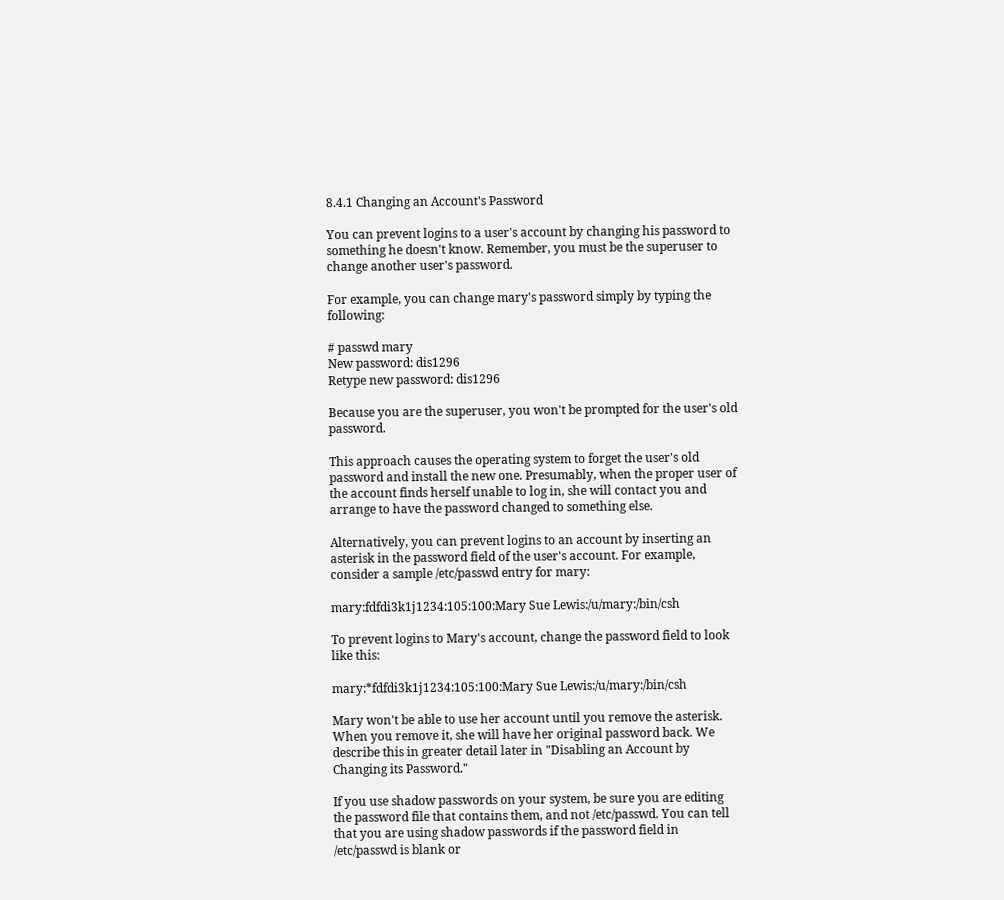8.4.1 Changing an Account's Password

You can prevent logins to a user's account by changing his password to something he doesn't know. Remember, you must be the superuser to change another user's password.

For example, you can change mary's password simply by typing the following:

# passwd mary
New password: dis1296
Retype new password: dis1296

Because you are the superuser, you won't be prompted for the user's old password.

This approach causes the operating system to forget the user's old password and install the new one. Presumably, when the proper user of the account finds herself unable to log in, she will contact you and arrange to have the password changed to something else.

Alternatively, you can prevent logins to an account by inserting an asterisk in the password field of the user's account. For example, consider a sample /etc/passwd entry for mary:

mary:fdfdi3k1j1234:105:100:Mary Sue Lewis:/u/mary:/bin/csh

To prevent logins to Mary's account, change the password field to look like this:

mary:*fdfdi3k1j1234:105:100:Mary Sue Lewis:/u/mary:/bin/csh

Mary won't be able to use her account until you remove the asterisk. When you remove it, she will have her original password back. We describe this in greater detail later in "Disabling an Account by Changing its Password."

If you use shadow passwords on your system, be sure you are editing the password file that contains them, and not /etc/passwd. You can tell that you are using shadow passwords if the password field in /etc/passwd is blank or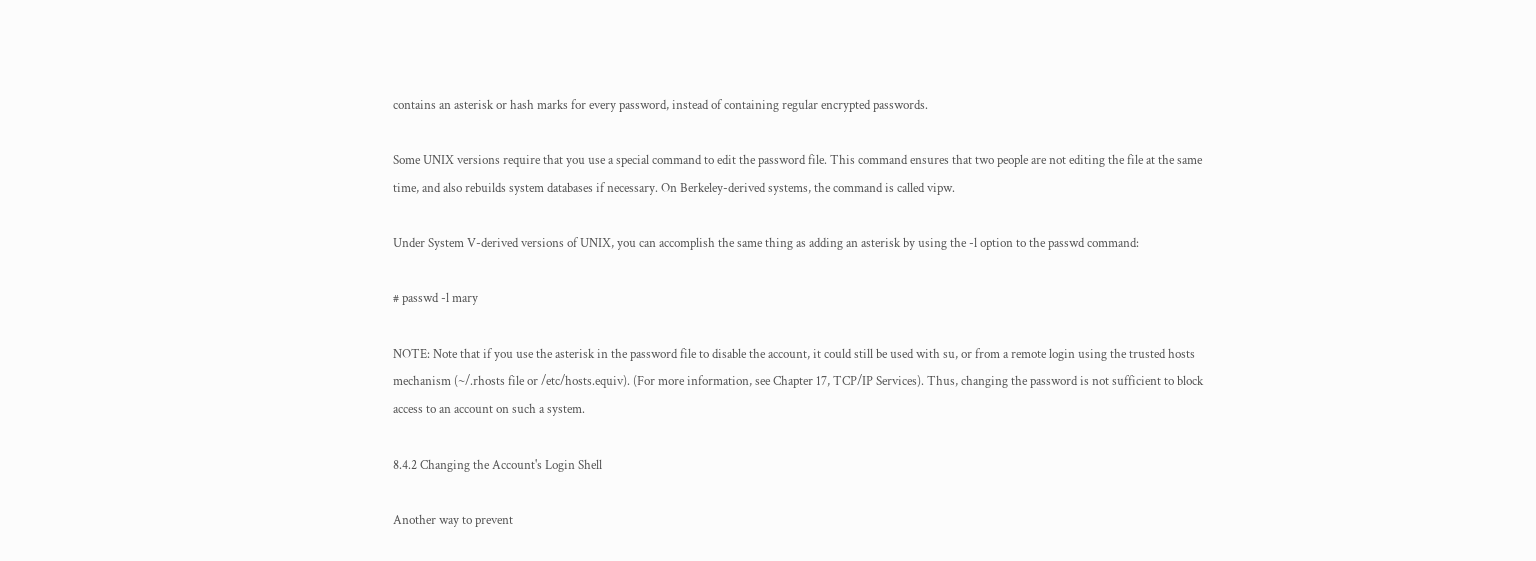contains an asterisk or hash marks for every password, instead of containing regular encrypted passwords.

Some UNIX versions require that you use a special command to edit the password file. This command ensures that two people are not editing the file at the same time, and also rebuilds system databases if necessary. On Berkeley-derived systems, the command is called vipw.

Under System V-derived versions of UNIX, you can accomplish the same thing as adding an asterisk by using the -l option to the passwd command:

# passwd -l mary

NOTE: Note that if you use the asterisk in the password file to disable the account, it could still be used with su, or from a remote login using the trusted hosts mechanism (~/.rhosts file or /etc/hosts.equiv). (For more information, see Chapter 17, TCP/IP Services). Thus, changing the password is not sufficient to block access to an account on such a system.

8.4.2 Changing the Account's Login Shell

Another way to prevent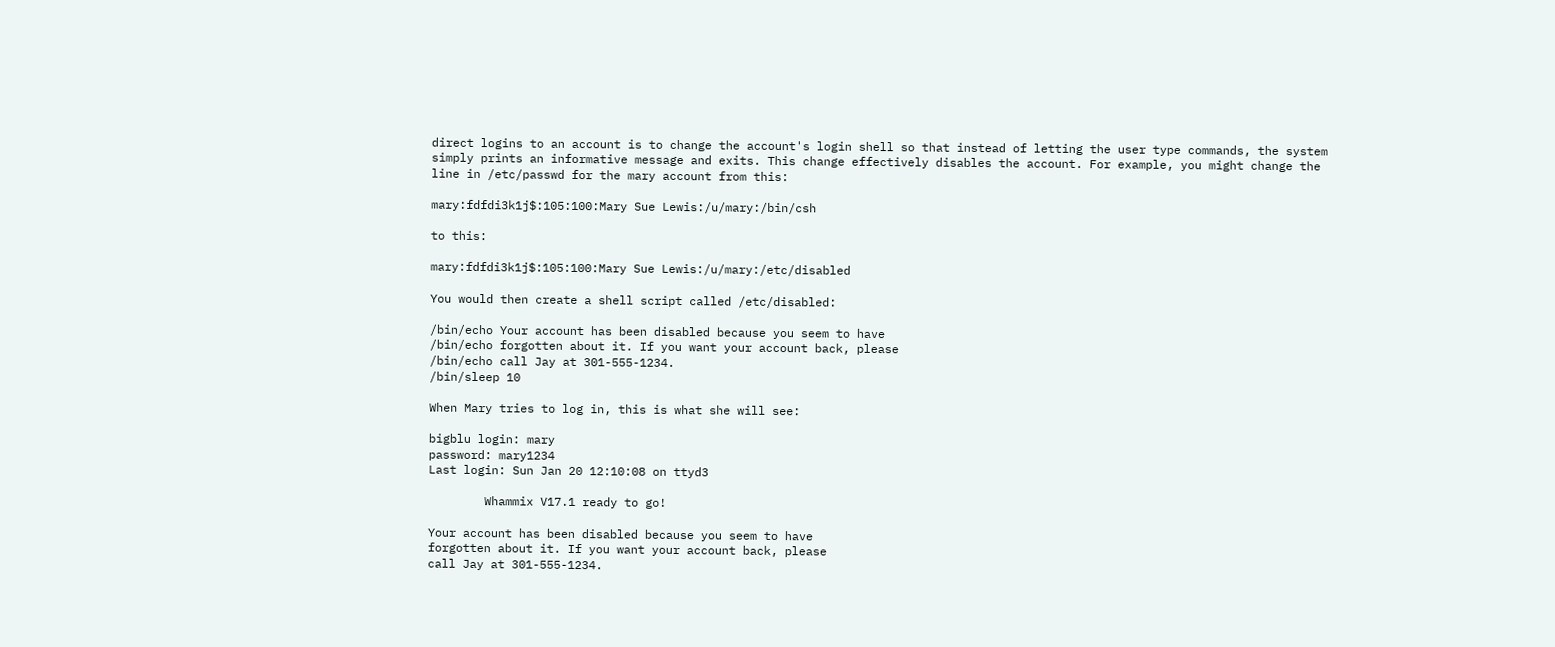direct logins to an account is to change the account's login shell so that instead of letting the user type commands, the system simply prints an informative message and exits. This change effectively disables the account. For example, you might change the line in /etc/passwd for the mary account from this:

mary:fdfdi3k1j$:105:100:Mary Sue Lewis:/u/mary:/bin/csh

to this:

mary:fdfdi3k1j$:105:100:Mary Sue Lewis:/u/mary:/etc/disabled

You would then create a shell script called /etc/disabled:

/bin/echo Your account has been disabled because you seem to have
/bin/echo forgotten about it. If you want your account back, please
/bin/echo call Jay at 301-555-1234.
/bin/sleep 10

When Mary tries to log in, this is what she will see:

bigblu login: mary
password: mary1234
Last login: Sun Jan 20 12:10:08 on ttyd3

        Whammix V17.1 ready to go!

Your account has been disabled because you seem to have
forgotten about it. If you want your account back, please
call Jay at 301-555-1234.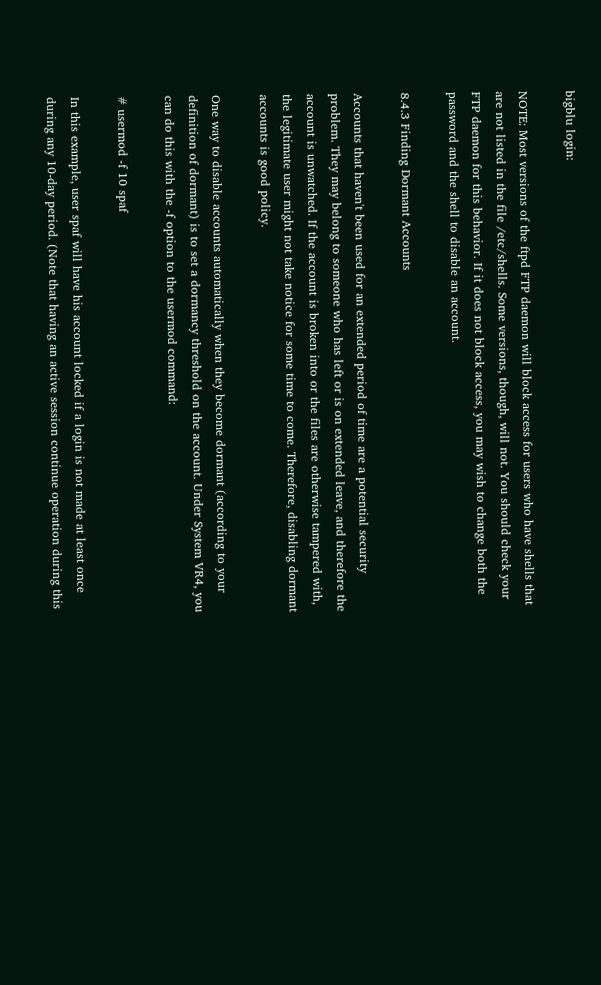bigblu login:

NOTE: Most versions of the ftpd FTP daemon will block access for users who have shells that are not listed in the file /etc/shells. Some versions, though, will not. You should check your FTP daemon for this behavior. If it does not block access, you may wish to change both the password and the shell to disable an account.

8.4.3 Finding Dormant Accounts

Accounts that haven't been used for an extended period of time are a potential security problem. They may belong to someone who has left or is on extended leave, and therefore the account is unwatched. If the account is broken into or the files are otherwise tampered with, the legitimate user might not take notice for some time to come. Therefore, disabling dormant accounts is good policy.

One way to disable accounts automatically when they become dormant (according to your definition of dormant) is to set a dormancy threshold on the account. Under System VR4, you can do this with the -f option to the usermod command:

# usermod -f 10 spaf

In this example, user spaf will have his account locked if a login is not made at least once during any 10-day period. (Note that having an active session continue operation during this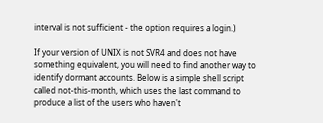interval is not sufficient - the option requires a login.)

If your version of UNIX is not SVR4 and does not have something equivalent, you will need to find another way to identify dormant accounts. Below is a simple shell script called not-this-month, which uses the last command to produce a list of the users who haven't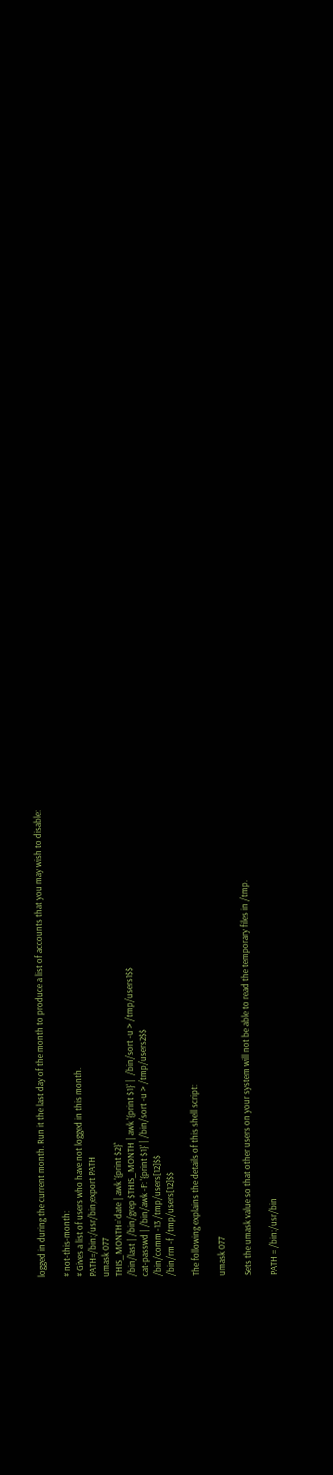logged in during the current month. Run it the last day of the month to produce a list of accounts that you may wish to disable:

# not-this-month:
# Gives a list of users who have not logged in this month.
PATH=/bin:/usr/bin;export PATH
umask 077
THIS_MONTH=`date | awk '{print $2}'`
/bin/last | /bin/grep $THIS_MONTH | awk '{print $1}' |  /bin/sort -u > /tmp/users1$$
cat-passwd | /bin/awk -F: '{print $1}' | /bin/sort -u > /tmp/users2$$
/bin/comm -13 /tmp/users[12]$$
/bin/rm -f /tmp/users[12]$$

The following explains the details of this shell script:

umask 077

Sets the umask value so that other users on your system will not be able to read the temporary files in /tmp.

PATH = /bin:/usr/bin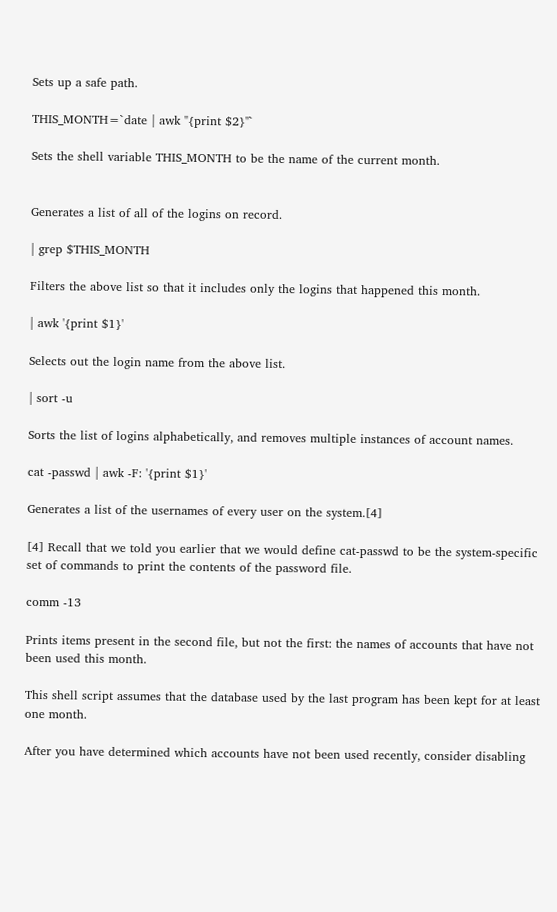Sets up a safe path.

THIS_MONTH=`date | awk "{print $2}"`

Sets the shell variable THIS_MONTH to be the name of the current month.


Generates a list of all of the logins on record.

| grep $THIS_MONTH

Filters the above list so that it includes only the logins that happened this month.

| awk '{print $1}'

Selects out the login name from the above list.

| sort -u

Sorts the list of logins alphabetically, and removes multiple instances of account names.

cat -passwd | awk -F: '{print $1}'

Generates a list of the usernames of every user on the system.[4]

[4] Recall that we told you earlier that we would define cat-passwd to be the system-specific set of commands to print the contents of the password file.

comm -13

Prints items present in the second file, but not the first: the names of accounts that have not been used this month.

This shell script assumes that the database used by the last program has been kept for at least one month.

After you have determined which accounts have not been used recently, consider disabling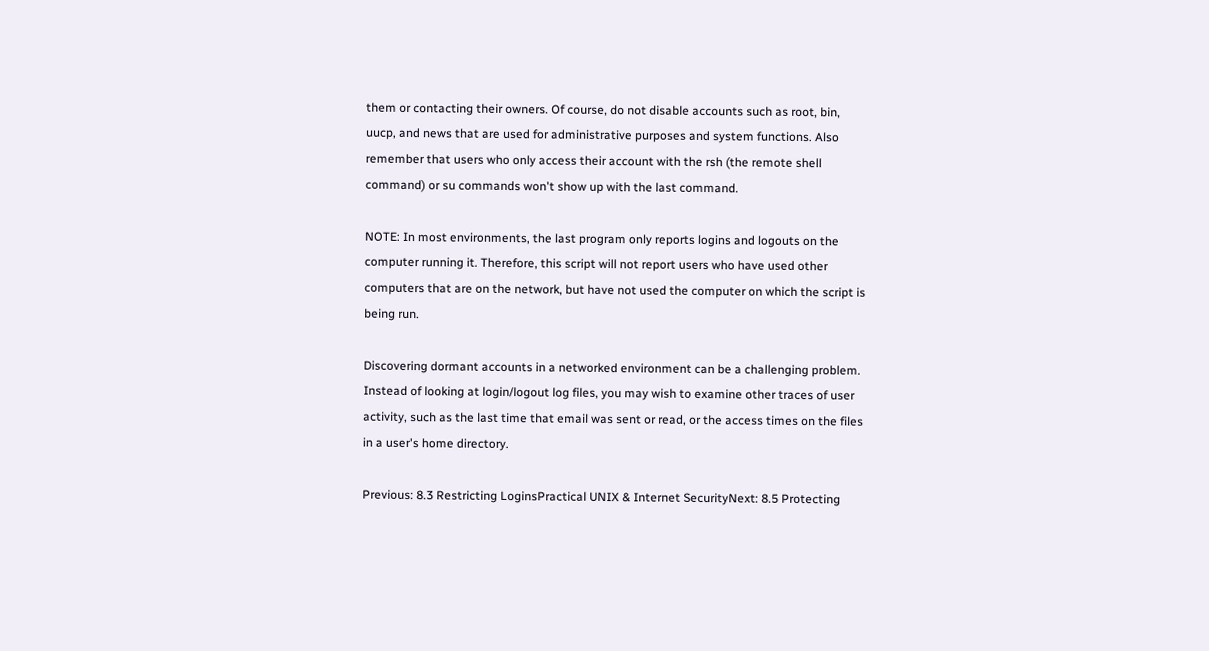them or contacting their owners. Of course, do not disable accounts such as root, bin, uucp, and news that are used for administrative purposes and system functions. Also remember that users who only access their account with the rsh (the remote shell command) or su commands won't show up with the last command.

NOTE: In most environments, the last program only reports logins and logouts on the computer running it. Therefore, this script will not report users who have used other computers that are on the network, but have not used the computer on which the script is being run.

Discovering dormant accounts in a networked environment can be a challenging problem. Instead of looking at login/logout log files, you may wish to examine other traces of user activity, such as the last time that email was sent or read, or the access times on the files in a user's home directory.

Previous: 8.3 Restricting LoginsPractical UNIX & Internet SecurityNext: 8.5 Protecting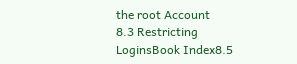the root Account
8.3 Restricting LoginsBook Index8.5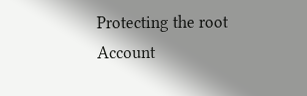Protecting the root Account